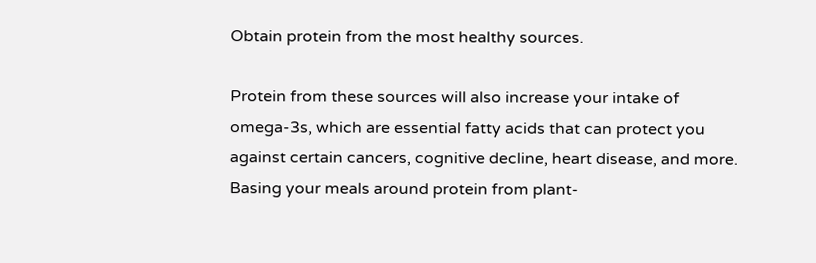Obtain protein from the most healthy sources.

Protein from these sources will also increase your intake of omega-3s, which are essential fatty acids that can protect you against certain cancers, cognitive decline, heart disease, and more. Basing your meals around protein from plant-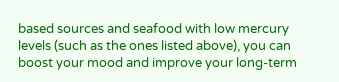based sources and seafood with low mercury levels (such as the ones listed above), you can boost your mood and improve your long-term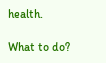health.

What to do?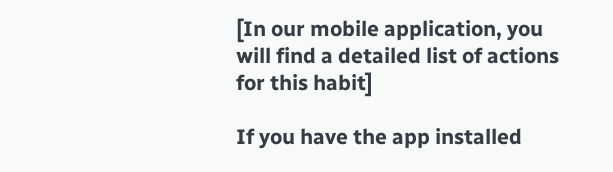[In our mobile application, you will find a detailed list of actions for this habit]

If you have the app installed